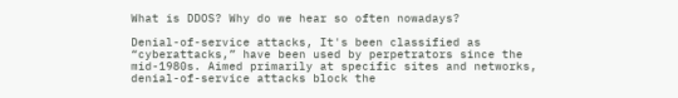What is DDOS? Why do we hear so often nowadays?

Denial-of-service attacks, It's been classified as “cyberattacks,” have been used by perpetrators since the mid-1980s. Aimed primarily at specific sites and networks, denial-of-service attacks block the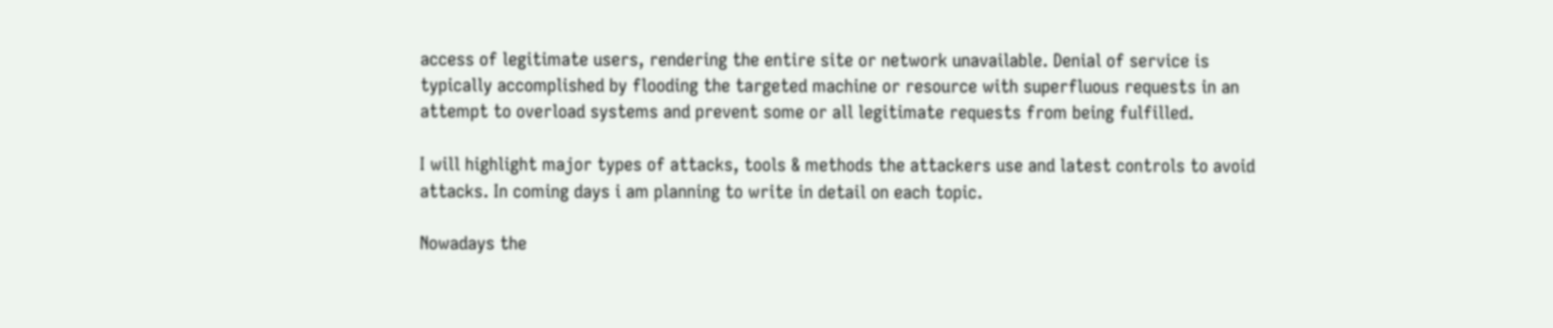access of legitimate users, rendering the entire site or network unavailable. Denial of service is typically accomplished by flooding the targeted machine or resource with superfluous requests in an attempt to overload systems and prevent some or all legitimate requests from being fulfilled.

I will highlight major types of attacks, tools & methods the attackers use and latest controls to avoid attacks. In coming days i am planning to write in detail on each topic.

Nowadays the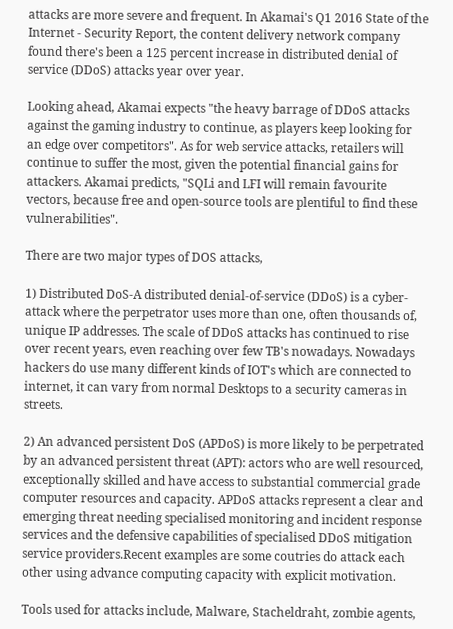attacks are more severe and frequent. In Akamai's Q1 2016 State of the Internet - Security Report, the content delivery network company found there's been a 125 percent increase in distributed denial of service (DDoS) attacks year over year.

Looking ahead, Akamai expects "the heavy barrage of DDoS attacks against the gaming industry to continue, as players keep looking for an edge over competitors". As for web service attacks, retailers will continue to suffer the most, given the potential financial gains for attackers. Akamai predicts, "SQLi and LFI will remain favourite vectors, because free and open-source tools are plentiful to find these vulnerabilities".

There are two major types of DOS attacks,

1) Distributed DoS-A distributed denial-of-service (DDoS) is a cyber-attack where the perpetrator uses more than one, often thousands of, unique IP addresses. The scale of DDoS attacks has continued to rise over recent years, even reaching over few TB's nowadays. Nowadays hackers do use many different kinds of IOT's which are connected to internet, it can vary from normal Desktops to a security cameras in streets.

2) An advanced persistent DoS (APDoS) is more likely to be perpetrated by an advanced persistent threat (APT): actors who are well resourced, exceptionally skilled and have access to substantial commercial grade computer resources and capacity. APDoS attacks represent a clear and emerging threat needing specialised monitoring and incident response services and the defensive capabilities of specialised DDoS mitigation service providers.Recent examples are some coutries do attack each other using advance computing capacity with explicit motivation.

Tools used for attacks include, Malware, Stacheldraht, zombie agents,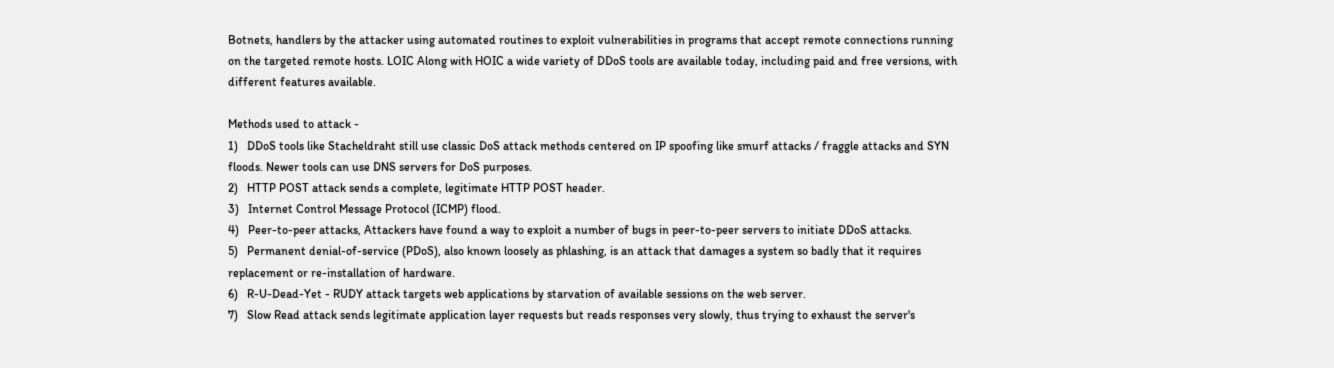Botnets, handlers by the attacker using automated routines to exploit vulnerabilities in programs that accept remote connections running on the targeted remote hosts. LOIC Along with HOIC a wide variety of DDoS tools are available today, including paid and free versions, with different features available.

Methods used to attack -
1)   DDoS tools like Stacheldraht still use classic DoS attack methods centered on IP spoofing like smurf attacks / fraggle attacks and SYN floods. Newer tools can use DNS servers for DoS purposes.
2)   HTTP POST attack sends a complete, legitimate HTTP POST header.
3)   Internet Control Message Protocol (ICMP) flood.
4)   Peer-to-peer attacks, Attackers have found a way to exploit a number of bugs in peer-to-peer servers to initiate DDoS attacks.
5)   Permanent denial-of-service (PDoS), also known loosely as phlashing, is an attack that damages a system so badly that it requires replacement or re-installation of hardware.
6)   R-U-Dead-Yet - RUDY attack targets web applications by starvation of available sessions on the web server.
7)   Slow Read attack sends legitimate application layer requests but reads responses very slowly, thus trying to exhaust the server's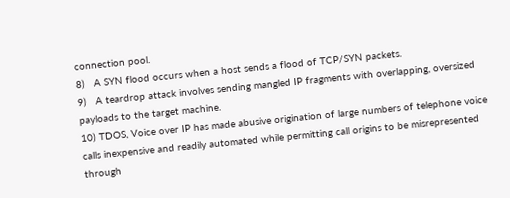connection pool.
8)   A SYN flood occurs when a host sends a flood of TCP/SYN packets.
9)   A teardrop attack involves sending mangled IP fragments with overlapping, oversized payloads to the target machine.
10) TDOS, Voice over IP has made abusive origination of large numbers of telephone voice calls inexpensive and readily automated while permitting call origins to be misrepresented through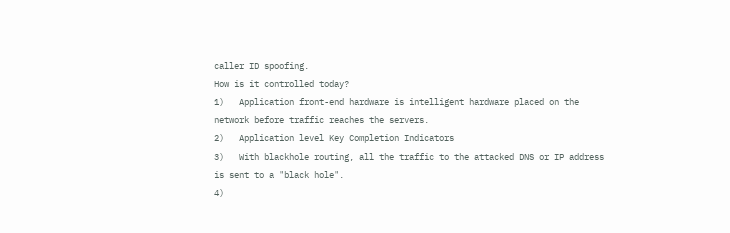caller ID spoofing.
How is it controlled today?
1)   Application front-end hardware is intelligent hardware placed on the network before traffic reaches the servers.
2)   Application level Key Completion Indicators
3)   With blackhole routing, all the traffic to the attacked DNS or IP address is sent to a "black hole".
4)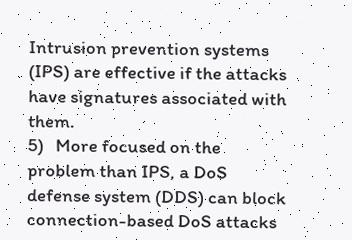Intrusion prevention systems (IPS) are effective if the attacks have signatures associated with them.
5)   More focused on the problem than IPS, a DoS defense system (DDS) can block connection-based DoS attacks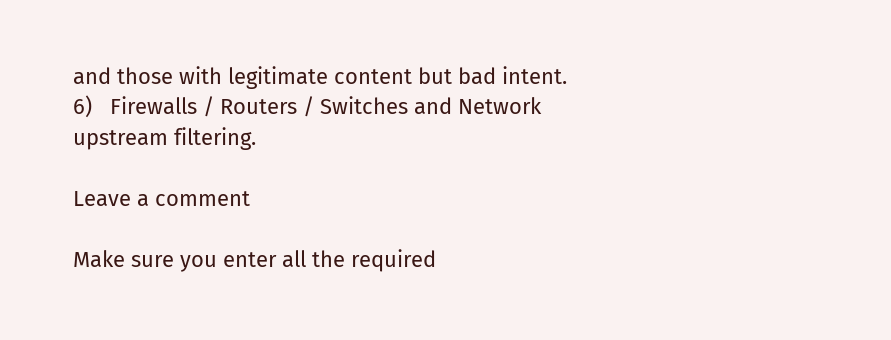and those with legitimate content but bad intent.
6)   Firewalls / Routers / Switches and Network upstream filtering.

Leave a comment

Make sure you enter all the required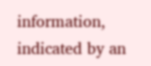information, indicated by an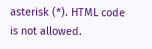asterisk (*). HTML code is not allowed.